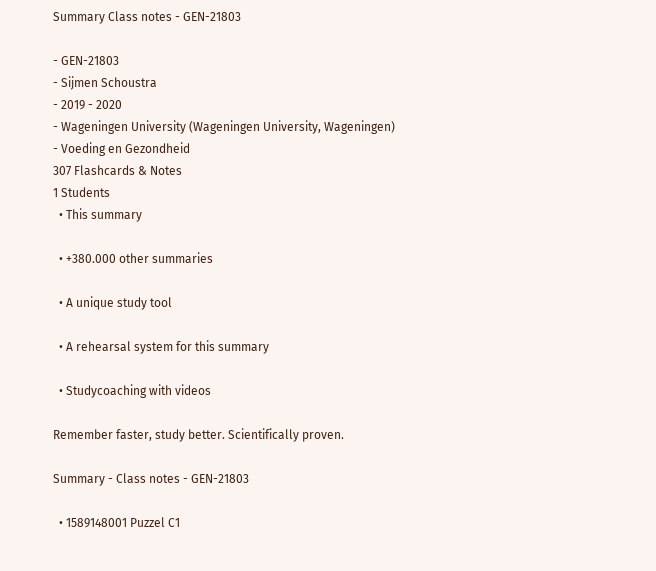Summary Class notes - GEN-21803

- GEN-21803
- Sijmen Schoustra
- 2019 - 2020
- Wageningen University (Wageningen University, Wageningen)
- Voeding en Gezondheid
307 Flashcards & Notes
1 Students
  • This summary

  • +380.000 other summaries

  • A unique study tool

  • A rehearsal system for this summary

  • Studycoaching with videos

Remember faster, study better. Scientifically proven.

Summary - Class notes - GEN-21803

  • 1589148001 Puzzel C1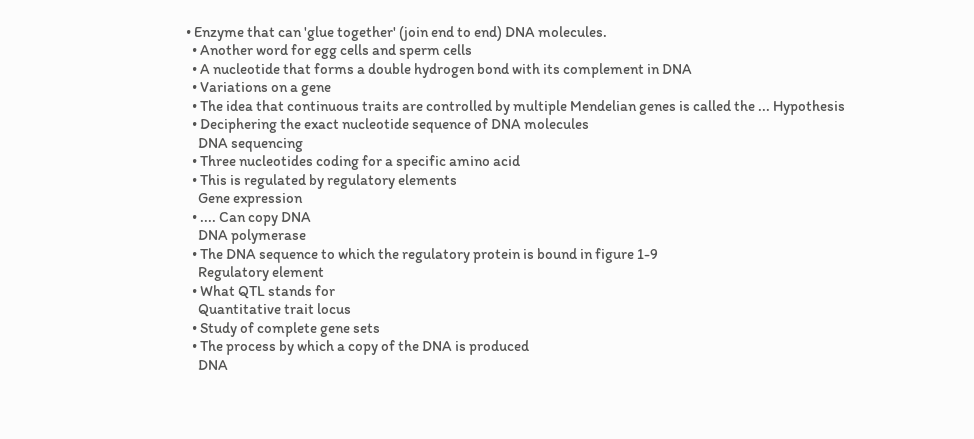• Enzyme that can 'glue together' (join end to end) DNA molecules.
  • Another word for egg cells and sperm cells
  • A nucleotide that forms a double hydrogen bond with its complement in DNA
  • Variations on a gene
  • The idea that continuous traits are controlled by multiple Mendelian genes is called the ... Hypothesis
  • Deciphering the exact nucleotide sequence of DNA molecules
    DNA sequencing
  • Three nucleotides coding for a specific amino acid
  • This is regulated by regulatory elements
    Gene expression
  • .... Can copy DNA
    DNA polymerase
  • The DNA sequence to which the regulatory protein is bound in figure 1-9
    Regulatory element
  • What QTL stands for
    Quantitative trait locus
  • Study of complete gene sets
  • The process by which a copy of the DNA is produced
    DNA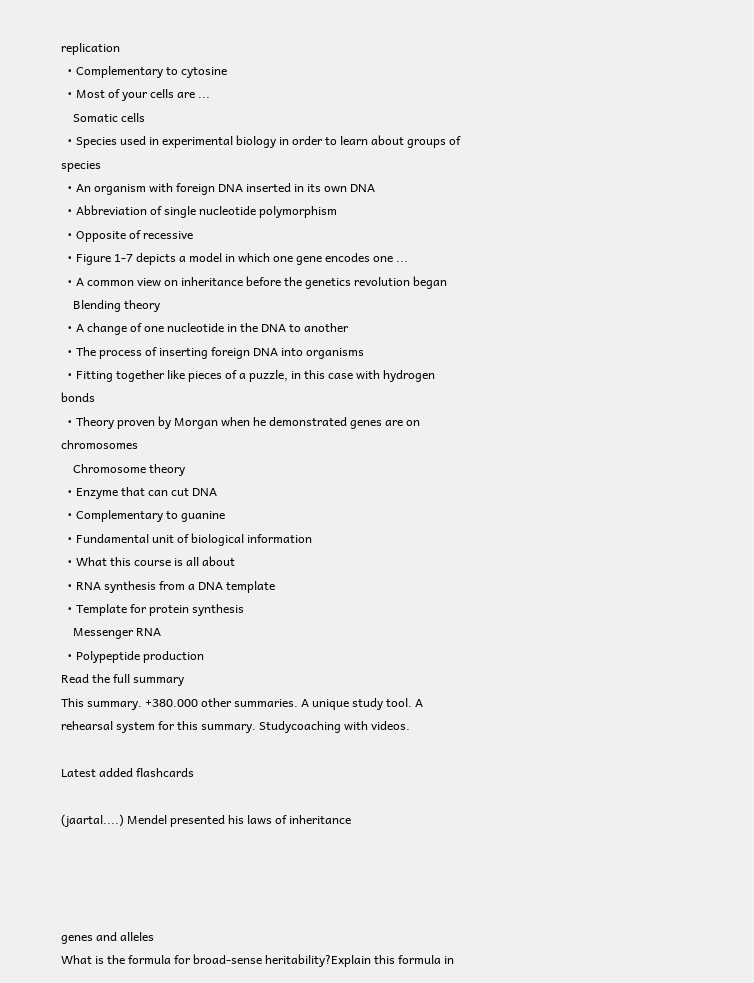replication
  • Complementary to cytosine
  • Most of your cells are ...
    Somatic cells
  • Species used in experimental biology in order to learn about groups of species
  • An organism with foreign DNA inserted in its own DNA
  • Abbreviation of single nucleotide polymorphism
  • Opposite of recessive
  • Figure 1-7 depicts a model in which one gene encodes one ...
  • A common view on inheritance before the genetics revolution began
    Blending theory
  • A change of one nucleotide in the DNA to another
  • The process of inserting foreign DNA into organisms
  • Fitting together like pieces of a puzzle, in this case with hydrogen bonds
  • Theory proven by Morgan when he demonstrated genes are on chromosomes
    Chromosome theory
  • Enzyme that can cut DNA
  • Complementary to guanine
  • Fundamental unit of biological information
  • What this course is all about
  • RNA synthesis from a DNA template
  • Template for protein synthesis
    Messenger RNA
  • Polypeptide production
Read the full summary
This summary. +380.000 other summaries. A unique study tool. A rehearsal system for this summary. Studycoaching with videos.

Latest added flashcards

(jaartal....) Mendel presented his laws of inheritance




genes and alleles
What is the formula for broad-sense heritability?Explain this formula in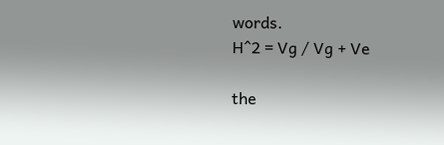words.
H^2 = Vg / Vg + Ve

the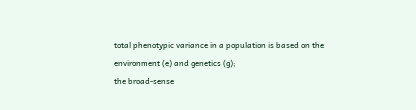total phenotypic variance in a population is based on the environment (e) and genetics (g);
the broad-sense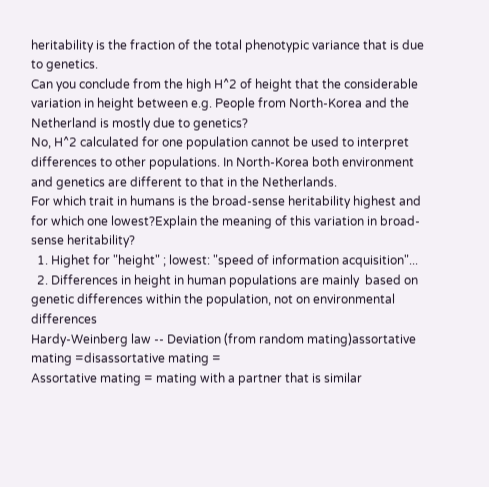heritability is the fraction of the total phenotypic variance that is due to genetics.
Can you conclude from the high H^2 of height that the considerable variation in height between e.g. People from North-Korea and the Netherland is mostly due to genetics?
No, H^2 calculated for one population cannot be used to interpret differences to other populations. In North-Korea both environment and genetics are different to that in the Netherlands.
For which trait in humans is the broad-sense heritability highest and for which one lowest?Explain the meaning of this variation in broad-sense heritability?
  1. Highet for "height" ; lowest: "speed of information acquisition"...
  2. Differences in height in human populations are mainly  based on genetic differences within the population, not on environmental differences
Hardy-Weinberg law -- Deviation (from random mating)assortative mating =disassortative mating =
Assortative mating = mating with a partner that is similar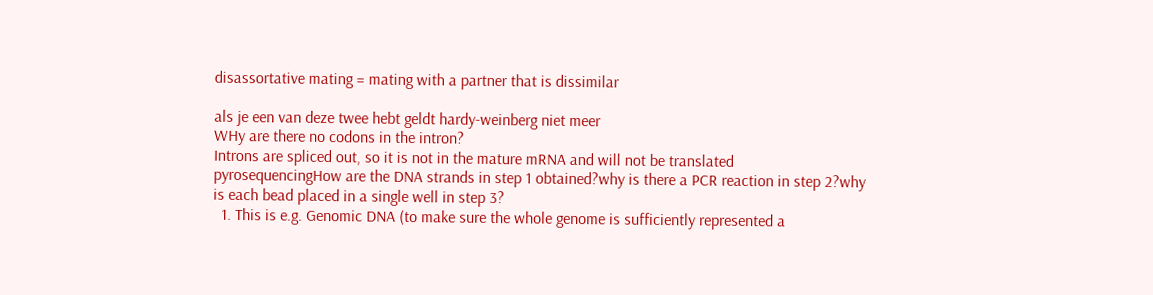disassortative mating = mating with a partner that is dissimilar

als je een van deze twee hebt geldt hardy-weinberg niet meer
WHy are there no codons in the intron?
Introns are spliced out, so it is not in the mature mRNA and will not be translated
pyrosequencingHow are the DNA strands in step 1 obtained?why is there a PCR reaction in step 2?why is each bead placed in a single well in step 3?
  1. This is e.g. Genomic DNA (to make sure the whole genome is sufficiently represented a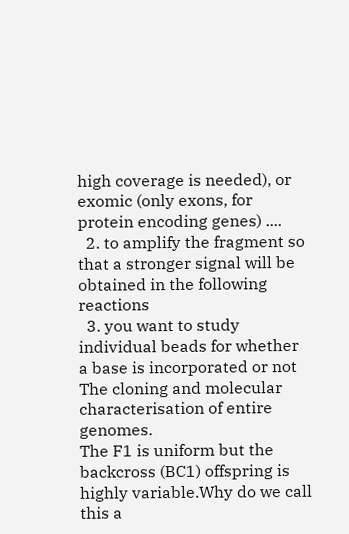high coverage is needed), or exomic (only exons, for protein encoding genes) ....
  2. to amplify the fragment so that a stronger signal will be obtained in the following reactions
  3. you want to study individual beads for whether a base is incorporated or not
The cloning and molecular characterisation of entire genomes.
The F1 is uniform but the backcross (BC1) offspring is highly variable.Why do we call this a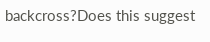backcross?Does this suggest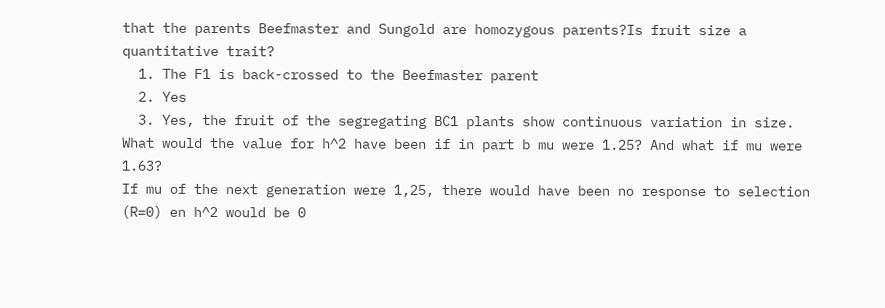that the parents Beefmaster and Sungold are homozygous parents?Is fruit size a quantitative trait?
  1. The F1 is back-crossed to the Beefmaster parent
  2. Yes
  3. Yes, the fruit of the segregating BC1 plants show continuous variation in size.
What would the value for h^2 have been if in part b mu were 1.25? And what if mu were 1.63?
If mu of the next generation were 1,25, there would have been no response to selection (R=0) en h^2 would be 0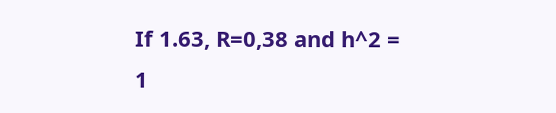If 1.63, R=0,38 and h^2 = 1